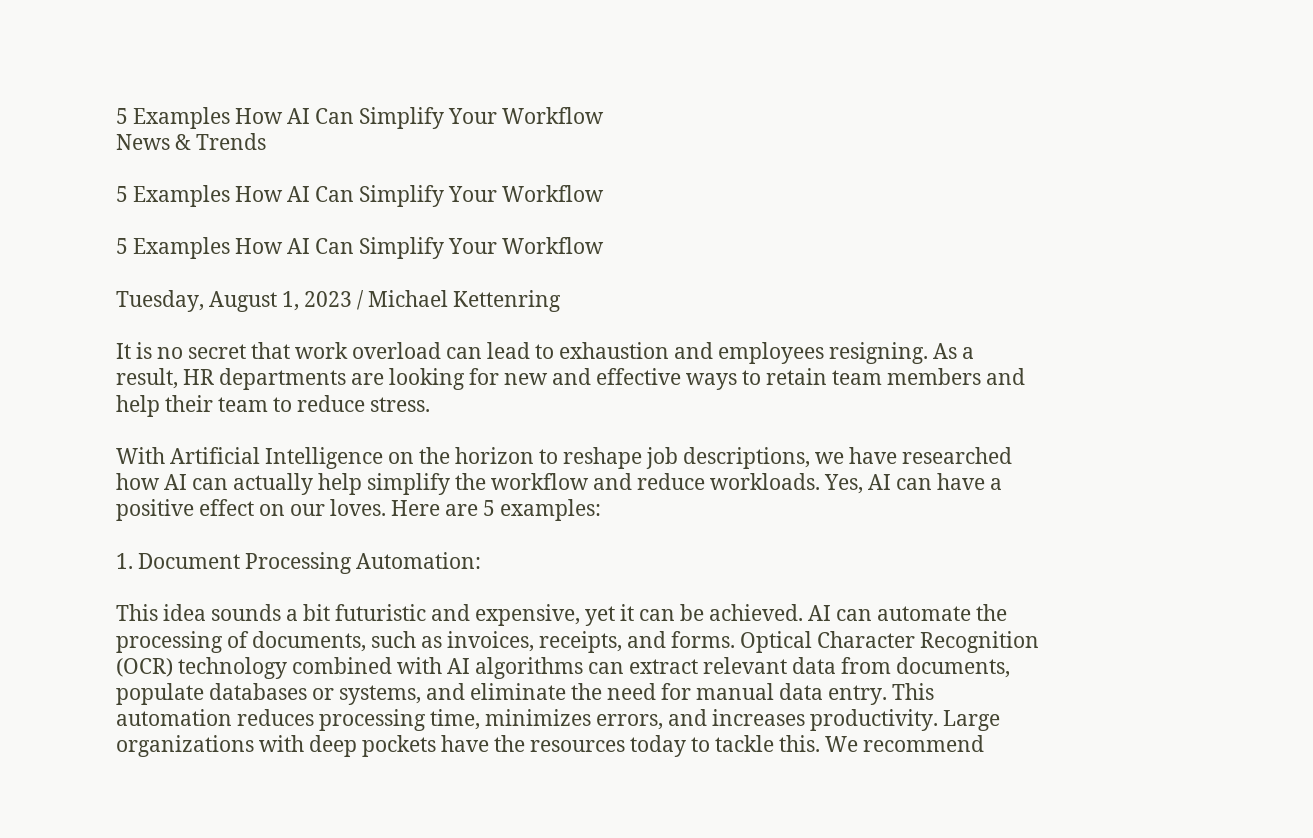5 Examples How AI Can Simplify Your Workflow
News & Trends

5 Examples How AI Can Simplify Your Workflow

5 Examples How AI Can Simplify Your Workflow

Tuesday, August 1, 2023 / Michael Kettenring

It is no secret that work overload can lead to exhaustion and employees resigning. As a result, HR departments are looking for new and effective ways to retain team members and help their team to reduce stress.

With Artificial Intelligence on the horizon to reshape job descriptions, we have researched how AI can actually help simplify the workflow and reduce workloads. Yes, AI can have a positive effect on our loves. Here are 5 examples:

1. Document Processing Automation:

This idea sounds a bit futuristic and expensive, yet it can be achieved. AI can automate the processing of documents, such as invoices, receipts, and forms. Optical Character Recognition (OCR) technology combined with AI algorithms can extract relevant data from documents, populate databases or systems, and eliminate the need for manual data entry. This automation reduces processing time, minimizes errors, and increases productivity. Large organizations with deep pockets have the resources today to tackle this. We recommend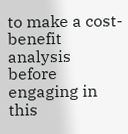to make a cost-benefit analysis before engaging in this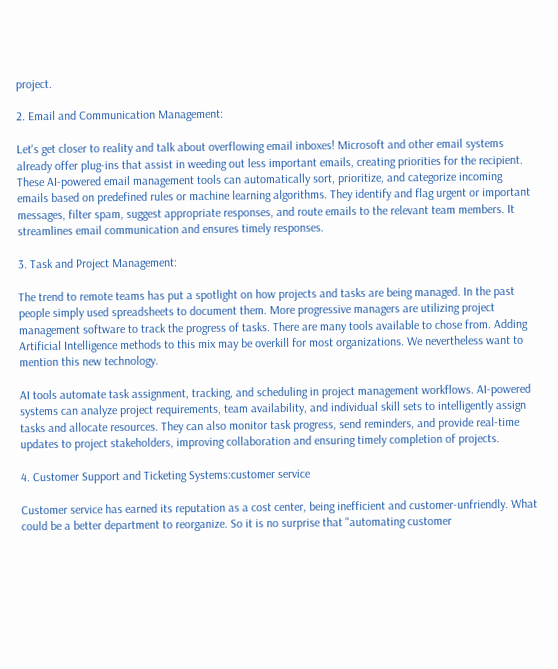project.

2. Email and Communication Management:

Let's get closer to reality and talk about overflowing email inboxes! Microsoft and other email systems already offer plug-ins that assist in weeding out less important emails, creating priorities for the recipient. These AI-powered email management tools can automatically sort, prioritize, and categorize incoming emails based on predefined rules or machine learning algorithms. They identify and flag urgent or important messages, filter spam, suggest appropriate responses, and route emails to the relevant team members. It streamlines email communication and ensures timely responses.

3. Task and Project Management:

The trend to remote teams has put a spotlight on how projects and tasks are being managed. In the past people simply used spreadsheets to document them. More progressive managers are utilizing project management software to track the progress of tasks. There are many tools available to chose from. Adding Artificial Intelligence methods to this mix may be overkill for most organizations. We nevertheless want to mention this new technology.

AI tools automate task assignment, tracking, and scheduling in project management workflows. AI-powered systems can analyze project requirements, team availability, and individual skill sets to intelligently assign tasks and allocate resources. They can also monitor task progress, send reminders, and provide real-time updates to project stakeholders, improving collaboration and ensuring timely completion of projects.

4. Customer Support and Ticketing Systems:customer service

Customer service has earned its reputation as a cost center, being inefficient and customer-unfriendly. What could be a better department to reorganize. So it is no surprise that "automating customer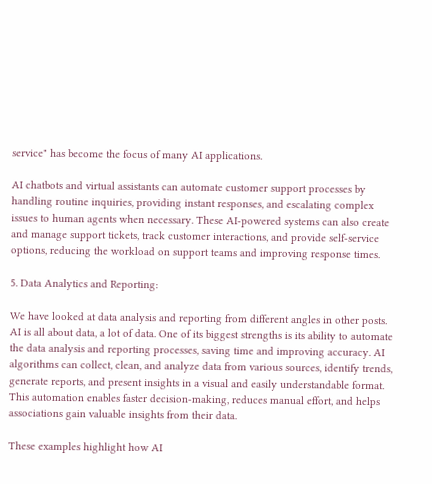service" has become the focus of many AI applications.

AI chatbots and virtual assistants can automate customer support processes by handling routine inquiries, providing instant responses, and escalating complex issues to human agents when necessary. These AI-powered systems can also create and manage support tickets, track customer interactions, and provide self-service options, reducing the workload on support teams and improving response times.

5. Data Analytics and Reporting:

We have looked at data analysis and reporting from different angles in other posts. AI is all about data, a lot of data. One of its biggest strengths is its ability to automate the data analysis and reporting processes, saving time and improving accuracy. AI algorithms can collect, clean, and analyze data from various sources, identify trends, generate reports, and present insights in a visual and easily understandable format. This automation enables faster decision-making, reduces manual effort, and helps associations gain valuable insights from their data.

These examples highlight how AI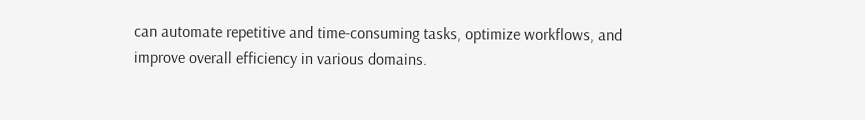can automate repetitive and time-consuming tasks, optimize workflows, and improve overall efficiency in various domains.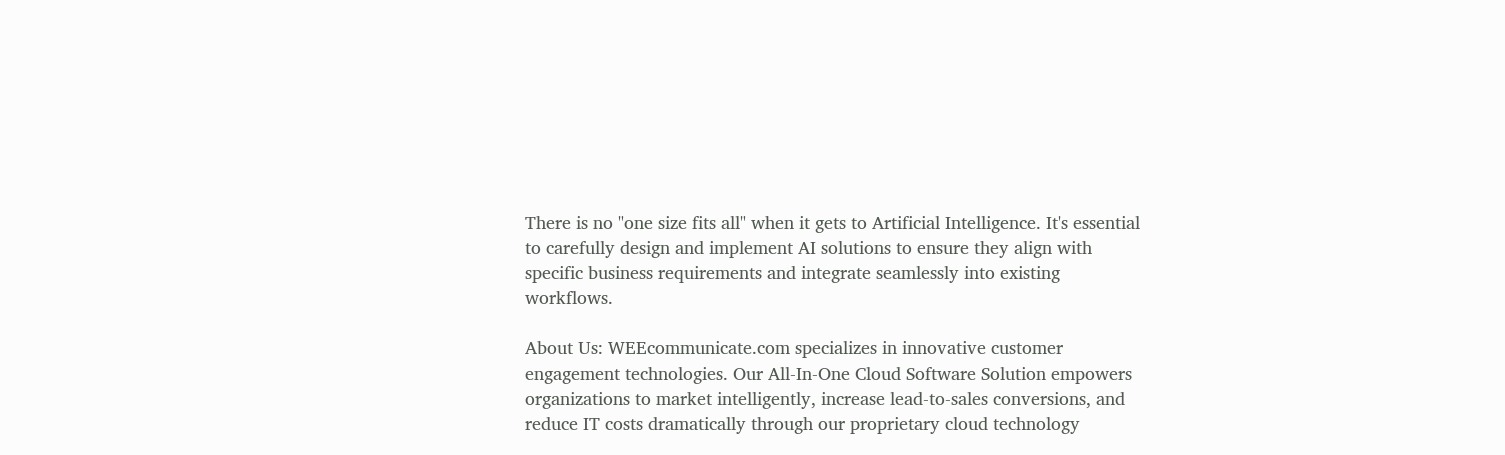There is no "one size fits all" when it gets to Artificial Intelligence. It's essential to carefully design and implement AI solutions to ensure they align with specific business requirements and integrate seamlessly into existing workflows.

About Us: WEEcommunicate.com specializes in innovative customer engagement technologies. Our All-In-One Cloud Software Solution empowers organizations to market intelligently, increase lead-to-sales conversions, and reduce IT costs dramatically through our proprietary cloud technology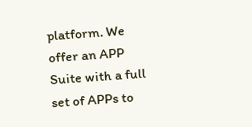platform. We offer an APP Suite with a full set of APPs to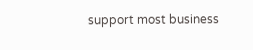support most business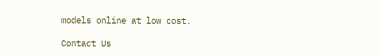models online at low cost.

Contact Us